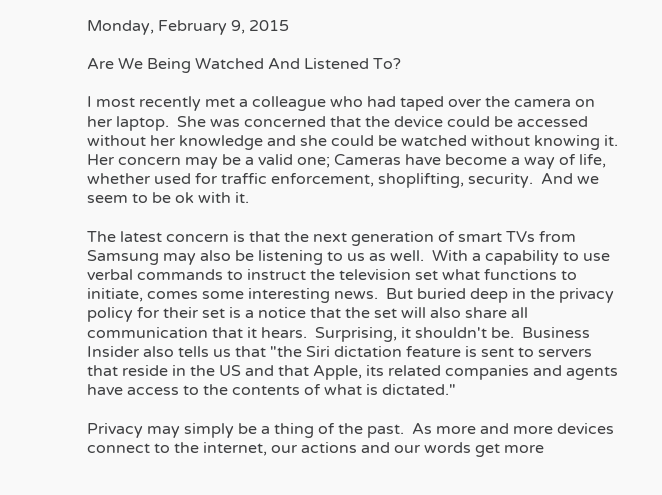Monday, February 9, 2015

Are We Being Watched And Listened To?

I most recently met a colleague who had taped over the camera on her laptop.  She was concerned that the device could be accessed without her knowledge and she could be watched without knowing it.  Her concern may be a valid one; Cameras have become a way of life, whether used for traffic enforcement, shoplifting, security.  And we seem to be ok with it.

The latest concern is that the next generation of smart TVs from Samsung may also be listening to us as well.  With a capability to use verbal commands to instruct the television set what functions to initiate, comes some interesting news.  But buried deep in the privacy policy for their set is a notice that the set will also share all communication that it hears.  Surprising, it shouldn't be.  Business Insider also tells us that "the Siri dictation feature is sent to servers that reside in the US and that Apple, its related companies and agents have access to the contents of what is dictated."

Privacy may simply be a thing of the past.  As more and more devices connect to the internet, our actions and our words get more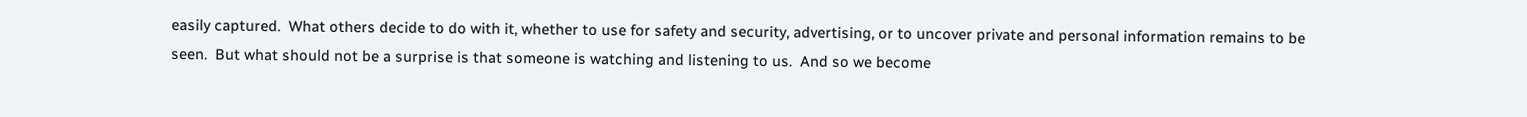easily captured.  What others decide to do with it, whether to use for safety and security, advertising, or to uncover private and personal information remains to be seen.  But what should not be a surprise is that someone is watching and listening to us.  And so we become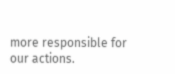more responsible for our actions.